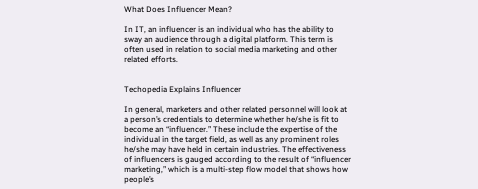What Does Influencer Mean?

In IT, an influencer is an individual who has the ability to sway an audience through a digital platform. This term is often used in relation to social media marketing and other related efforts.


Techopedia Explains Influencer

In general, marketers and other related personnel will look at a person’s credentials to determine whether he/she is fit to become an “influencer.” These include the expertise of the individual in the target field, as well as any prominent roles he/she may have held in certain industries. The effectiveness of influencers is gauged according to the result of “influencer marketing,” which is a multi-step flow model that shows how people’s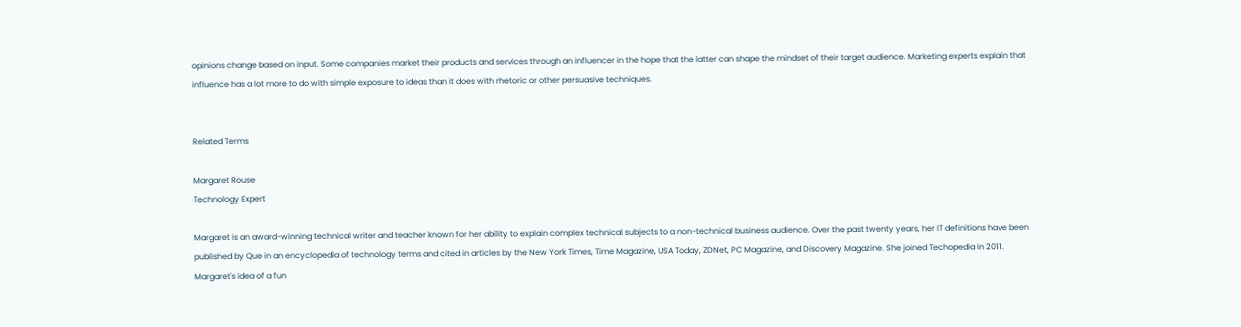opinions change based on input. Some companies market their products and services through an influencer in the hope that the latter can shape the mindset of their target audience. Marketing experts explain that influence has a lot more to do with simple exposure to ideas than it does with rhetoric or other persuasive techniques.


Related Terms

Margaret Rouse
Technology Expert

Margaret is an award-winning technical writer and teacher known for her ability to explain complex technical subjects to a non-technical business audience. Over the past twenty years, her IT definitions have been published by Que in an encyclopedia of technology terms and cited in articles by the New York Times, Time Magazine, USA Today, ZDNet, PC Magazine, and Discovery Magazine. She joined Techopedia in 2011. Margaret's idea of a fun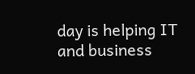day is helping IT and business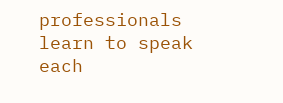professionals learn to speak each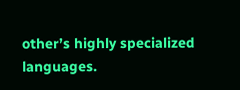other’s highly specialized languages.